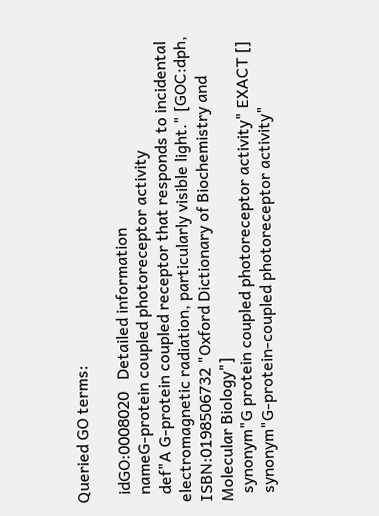Queried GO terms:

  idGO:0008020   Detailed information
  nameG-protein coupled photoreceptor activity
  def"A G-protein coupled receptor that responds to incidental electromagnetic radiation, particularly visible light." [GOC:dph, ISBN:0198506732 "Oxford Dictionary of Biochemistry and Molecular Biology"]
  synonym"G protein coupled photoreceptor activity" EXACT []
  synonym"G-protein-coupled photoreceptor activity"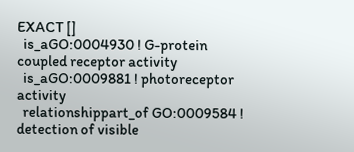EXACT []
  is_aGO:0004930 ! G-protein coupled receptor activity
  is_aGO:0009881 ! photoreceptor activity
  relationshippart_of GO:0009584 ! detection of visible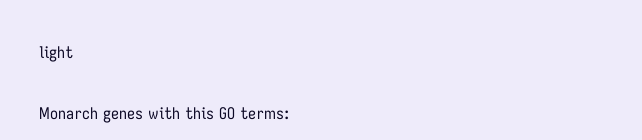light

Monarch genes with this GO terms: